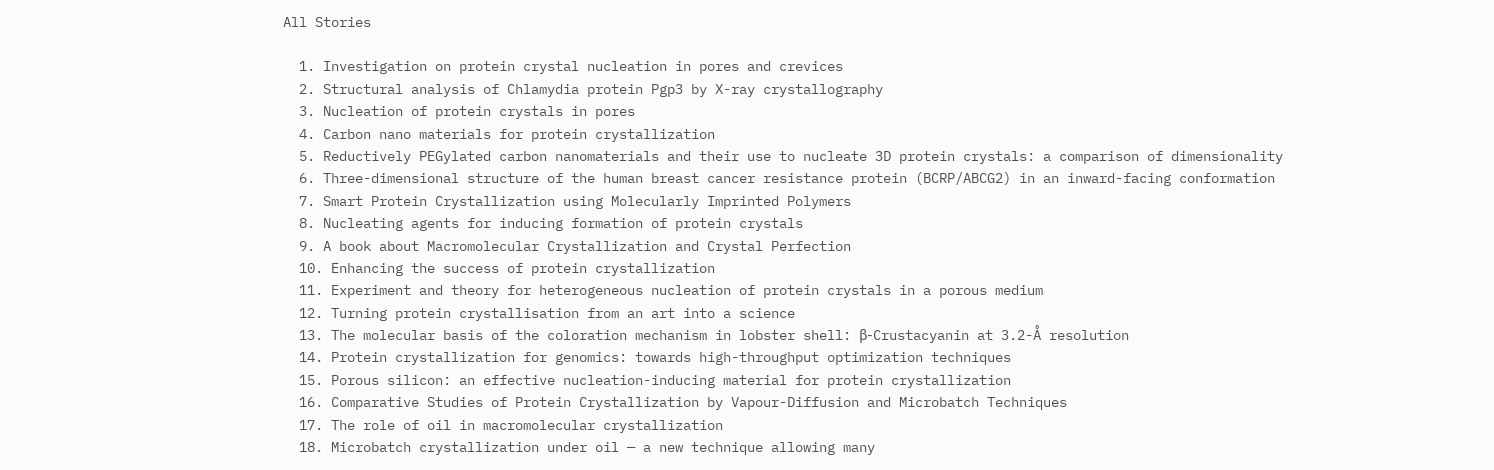All Stories

  1. Investigation on protein crystal nucleation in pores and crevices
  2. Structural analysis of Chlamydia protein Pgp3 by X-ray crystallography
  3. Nucleation of protein crystals in pores
  4. Carbon nano materials for protein crystallization
  5. Reductively PEGylated carbon nanomaterials and their use to nucleate 3D protein crystals: a comparison of dimensionality
  6. Three-dimensional structure of the human breast cancer resistance protein (BCRP/ABCG2) in an inward-facing conformation
  7. Smart Protein Crystallization using Molecularly Imprinted Polymers
  8. Nucleating agents for inducing formation of protein crystals
  9. A book about Macromolecular Crystallization and Crystal Perfection
  10. Enhancing the success of protein crystallization
  11. Experiment and theory for heterogeneous nucleation of protein crystals in a porous medium
  12. Turning protein crystallisation from an art into a science
  13. The molecular basis of the coloration mechanism in lobster shell: β-Crustacyanin at 3.2-Å resolution
  14. Protein crystallization for genomics: towards high-throughput optimization techniques
  15. Porous silicon: an effective nucleation-inducing material for protein crystallization
  16. Comparative Studies of Protein Crystallization by Vapour-Diffusion and Microbatch Techniques
  17. The role of oil in macromolecular crystallization
  18. Microbatch crystallization under oil — a new technique allowing many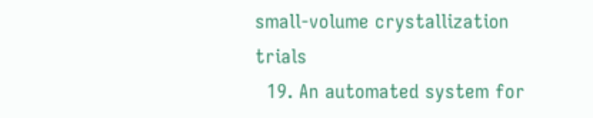small-volume crystallization trials
  19. An automated system for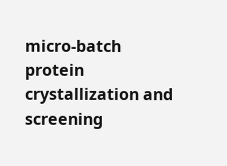micro-batch protein crystallization and screening